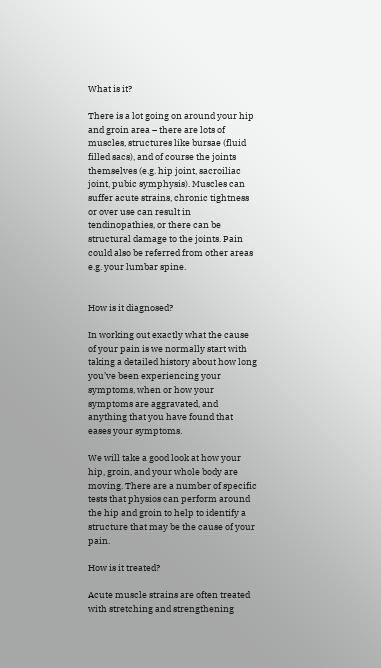What is it?

There is a lot going on around your hip and groin area – there are lots of muscles, structures like bursae (fluid filled sacs), and of course the joints themselves (e.g. hip joint, sacroiliac joint, pubic symphysis). Muscles can suffer acute strains, chronic tightness or over use can result in tendinopathies, or there can be structural damage to the joints. Pain could also be referred from other areas e.g. your lumbar spine.


How is it diagnosed?

In working out exactly what the cause of your pain is we normally start with taking a detailed history about how long you’ve been experiencing your symptoms, when or how your symptoms are aggravated, and anything that you have found that eases your symptoms.

We will take a good look at how your hip, groin, and your whole body are moving. There are a number of specific tests that physios can perform around the hip and groin to help to identify a structure that may be the cause of your pain.

How is it treated?

Acute muscle strains are often treated with stretching and strengthening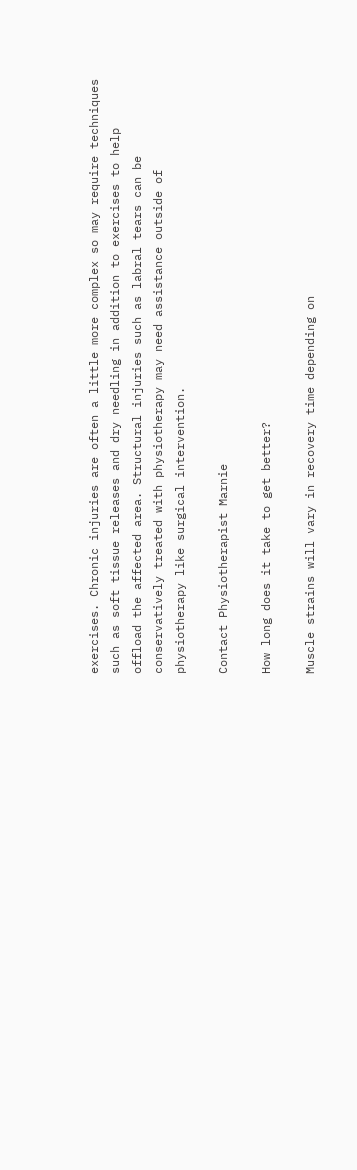exercises. Chronic injuries are often a little more complex so may require techniques such as soft tissue releases and dry needling in addition to exercises to help offload the affected area. Structural injuries such as labral tears can be conservatively treated with physiotherapy may need assistance outside of physiotherapy like surgical intervention.

Contact Physiotherapist Marnie

How long does it take to get better?

Muscle strains will vary in recovery time depending on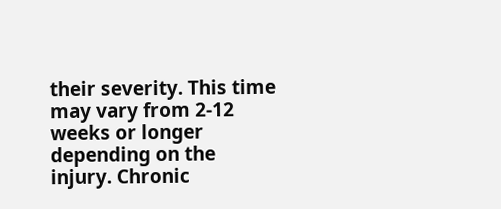their severity. This time may vary from 2-12 weeks or longer depending on the injury. Chronic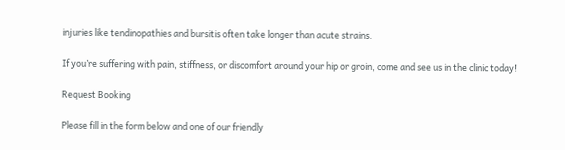injuries like tendinopathies and bursitis often take longer than acute strains.

If you’re suffering with pain, stiffness, or discomfort around your hip or groin, come and see us in the clinic today!

Request Booking

Please fill in the form below and one of our friendly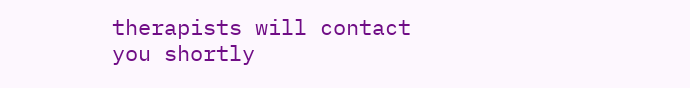therapists will contact you shortly